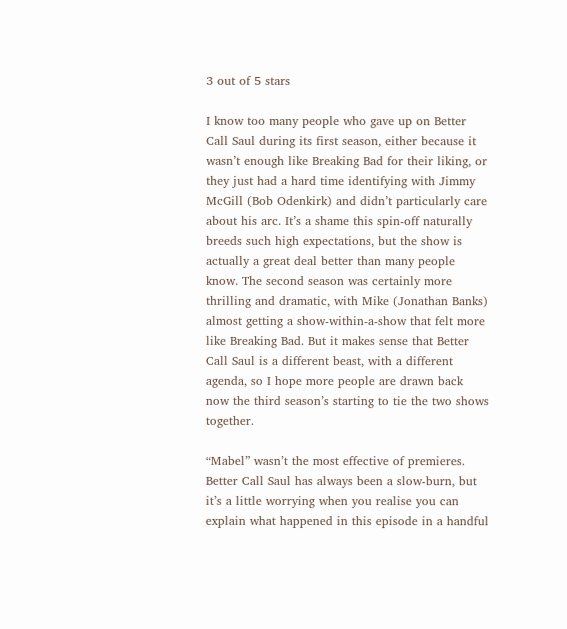3 out of 5 stars

I know too many people who gave up on Better Call Saul during its first season, either because it wasn’t enough like Breaking Bad for their liking, or they just had a hard time identifying with Jimmy McGill (Bob Odenkirk) and didn’t particularly care about his arc. It’s a shame this spin-off naturally breeds such high expectations, but the show is actually a great deal better than many people know. The second season was certainly more thrilling and dramatic, with Mike (Jonathan Banks) almost getting a show-within-a-show that felt more like Breaking Bad. But it makes sense that Better Call Saul is a different beast, with a different agenda, so I hope more people are drawn back now the third season’s starting to tie the two shows together.

“Mabel” wasn’t the most effective of premieres. Better Call Saul has always been a slow-burn, but it’s a little worrying when you realise you can explain what happened in this episode in a handful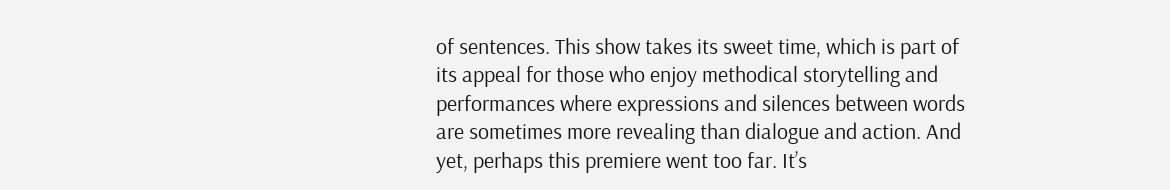of sentences. This show takes its sweet time, which is part of its appeal for those who enjoy methodical storytelling and performances where expressions and silences between words are sometimes more revealing than dialogue and action. And yet, perhaps this premiere went too far. It’s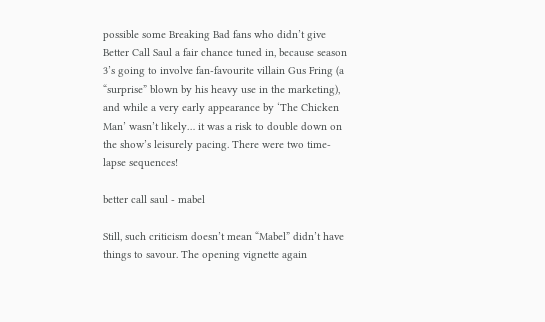possible some Breaking Bad fans who didn’t give Better Call Saul a fair chance tuned in, because season 3’s going to involve fan-favourite villain Gus Fring (a “surprise” blown by his heavy use in the marketing), and while a very early appearance by ‘The Chicken Man’ wasn’t likely… it was a risk to double down on the show’s leisurely pacing. There were two time-lapse sequences!

better call saul - mabel

Still, such criticism doesn’t mean “Mabel” didn’t have things to savour. The opening vignette again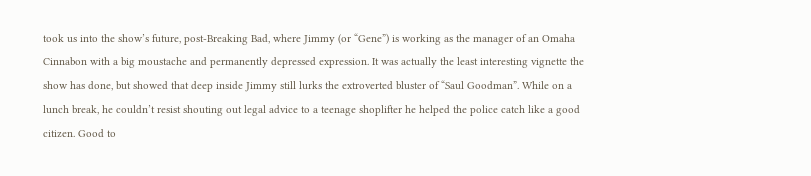took us into the show’s future, post-Breaking Bad, where Jimmy (or “Gene”) is working as the manager of an Omaha Cinnabon with a big moustache and permanently depressed expression. It was actually the least interesting vignette the show has done, but showed that deep inside Jimmy still lurks the extroverted bluster of “Saul Goodman”. While on a lunch break, he couldn’t resist shouting out legal advice to a teenage shoplifter he helped the police catch like a good citizen. Good to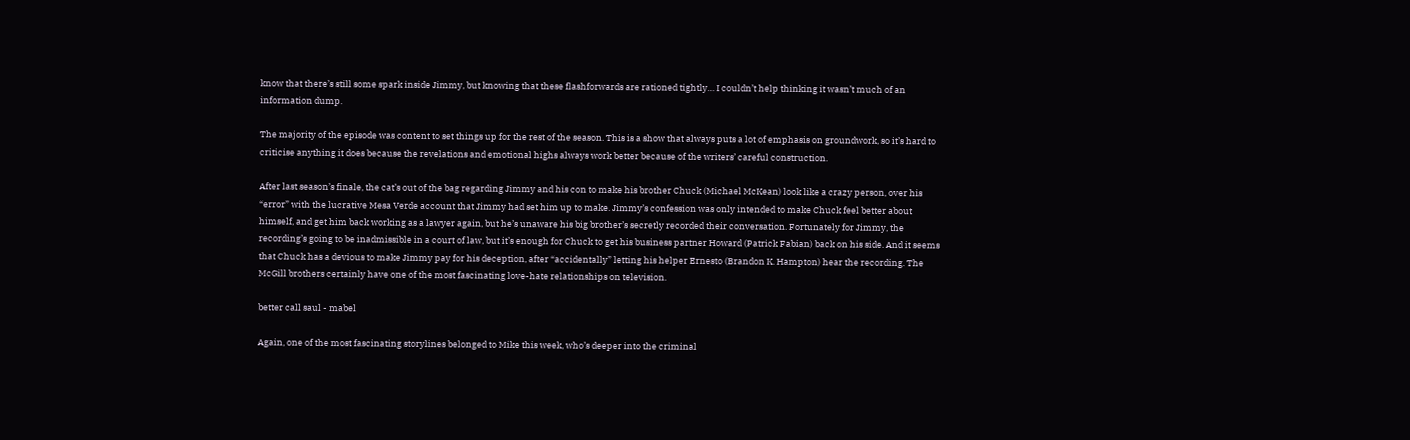know that there’s still some spark inside Jimmy, but knowing that these flashforwards are rationed tightly… I couldn’t help thinking it wasn’t much of an information dump.

The majority of the episode was content to set things up for the rest of the season. This is a show that always puts a lot of emphasis on groundwork, so it’s hard to criticise anything it does because the revelations and emotional highs always work better because of the writers’ careful construction.

After last season’s finale, the cat’s out of the bag regarding Jimmy and his con to make his brother Chuck (Michael McKean) look like a crazy person, over his “error” with the lucrative Mesa Verde account that Jimmy had set him up to make. Jimmy’s confession was only intended to make Chuck feel better about himself, and get him back working as a lawyer again, but he’s unaware his big brother’s secretly recorded their conversation. Fortunately for Jimmy, the recording’s going to be inadmissible in a court of law, but it’s enough for Chuck to get his business partner Howard (Patrick Fabian) back on his side. And it seems that Chuck has a devious to make Jimmy pay for his deception, after “accidentally” letting his helper Ernesto (Brandon K. Hampton) hear the recording. The McGill brothers certainly have one of the most fascinating love-hate relationships on television.

better call saul - mabel

Again, one of the most fascinating storylines belonged to Mike this week, who’s deeper into the criminal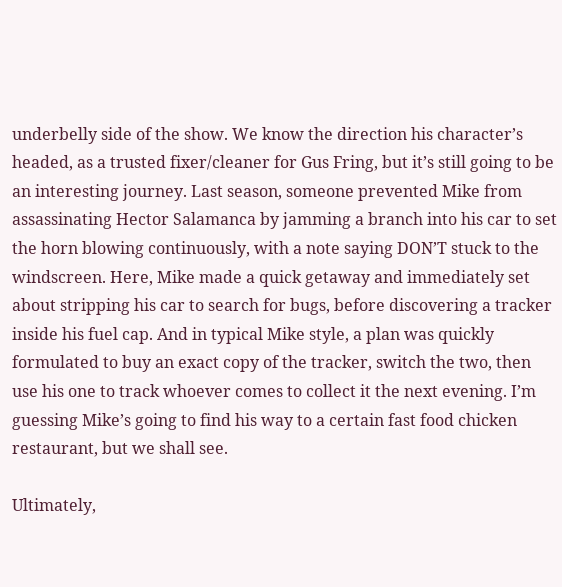underbelly side of the show. We know the direction his character’s headed, as a trusted fixer/cleaner for Gus Fring, but it’s still going to be an interesting journey. Last season, someone prevented Mike from assassinating Hector Salamanca by jamming a branch into his car to set the horn blowing continuously, with a note saying DON’T stuck to the windscreen. Here, Mike made a quick getaway and immediately set about stripping his car to search for bugs, before discovering a tracker inside his fuel cap. And in typical Mike style, a plan was quickly formulated to buy an exact copy of the tracker, switch the two, then use his one to track whoever comes to collect it the next evening. I’m guessing Mike’s going to find his way to a certain fast food chicken restaurant, but we shall see.

Ultimately,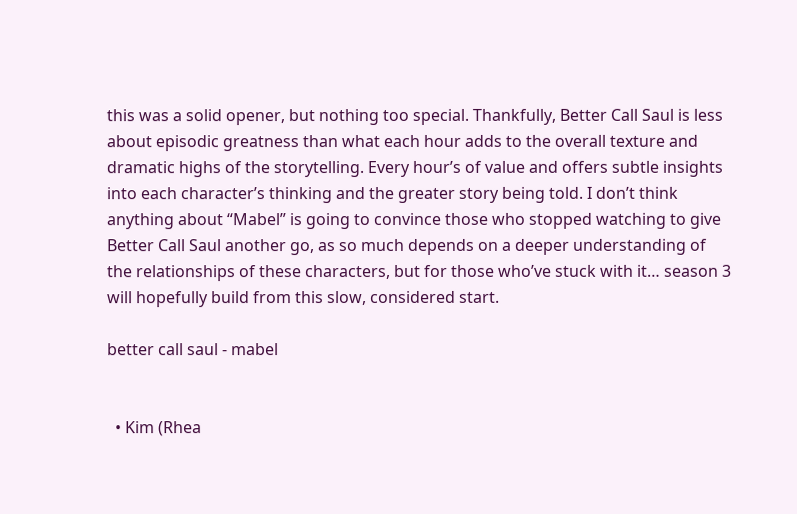this was a solid opener, but nothing too special. Thankfully, Better Call Saul is less about episodic greatness than what each hour adds to the overall texture and dramatic highs of the storytelling. Every hour’s of value and offers subtle insights into each character’s thinking and the greater story being told. I don’t think anything about “Mabel” is going to convince those who stopped watching to give Better Call Saul another go, as so much depends on a deeper understanding of the relationships of these characters, but for those who’ve stuck with it… season 3 will hopefully build from this slow, considered start.

better call saul - mabel


  • Kim (Rhea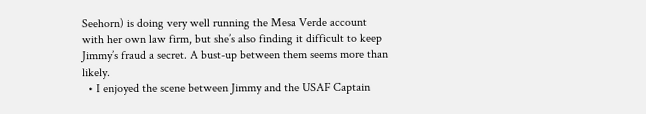Seehorn) is doing very well running the Mesa Verde account with her own law firm, but she’s also finding it difficult to keep Jimmy’s fraud a secret. A bust-up between them seems more than likely.
  • I enjoyed the scene between Jimmy and the USAF Captain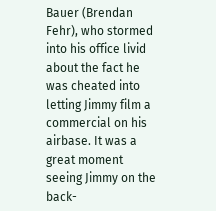Bauer (Brendan Fehr), who stormed into his office livid about the fact he was cheated into letting Jimmy film a commercial on his airbase. It was a great moment seeing Jimmy on the back-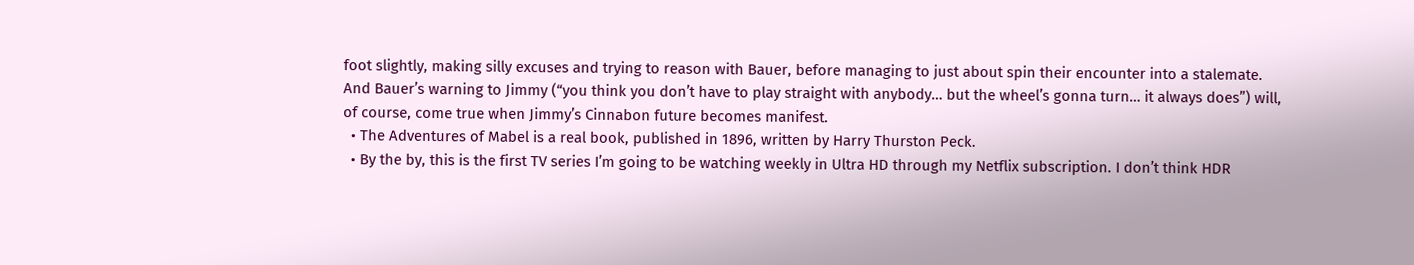foot slightly, making silly excuses and trying to reason with Bauer, before managing to just about spin their encounter into a stalemate. And Bauer’s warning to Jimmy (“you think you don’t have to play straight with anybody… but the wheel’s gonna turn… it always does”) will, of course, come true when Jimmy’s Cinnabon future becomes manifest.
  • The Adventures of Mabel is a real book, published in 1896, written by Harry Thurston Peck.
  • By the by, this is the first TV series I’m going to be watching weekly in Ultra HD through my Netflix subscription. I don’t think HDR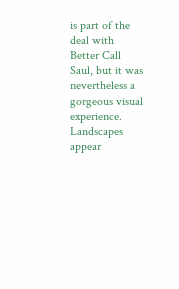is part of the deal with Better Call Saul, but it was nevertheless a gorgeous visual experience. Landscapes appear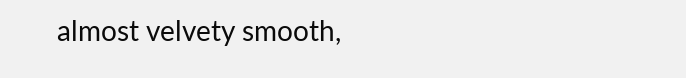almost velvety smooth,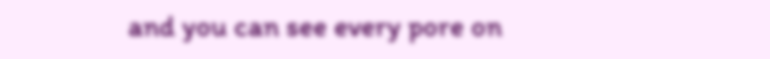and you can see every pore on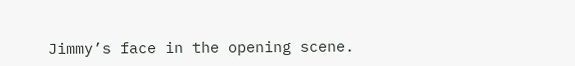Jimmy’s face in the opening scene.